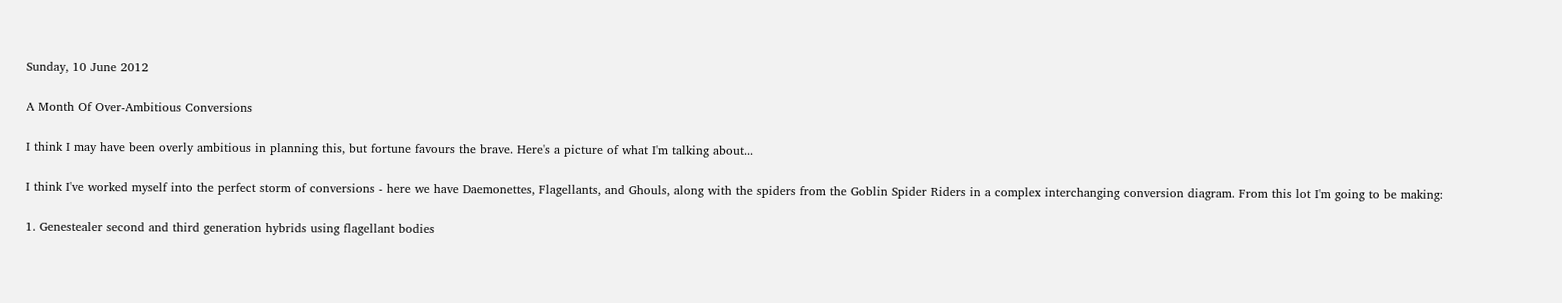Sunday, 10 June 2012

A Month Of Over-Ambitious Conversions

I think I may have been overly ambitious in planning this, but fortune favours the brave. Here's a picture of what I'm talking about...

I think I've worked myself into the perfect storm of conversions - here we have Daemonettes, Flagellants, and Ghouls, along with the spiders from the Goblin Spider Riders in a complex interchanging conversion diagram. From this lot I'm going to be making:

1. Genestealer second and third generation hybrids using flagellant bodies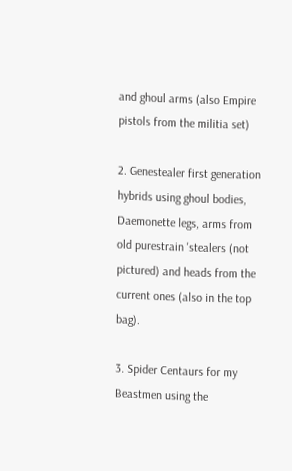and ghoul arms (also Empire pistols from the militia set)

2. Genestealer first generation hybrids using ghoul bodies, Daemonette legs, arms from old purestrain 'stealers (not pictured) and heads from the current ones (also in the top bag).

3. Spider Centaurs for my Beastmen using the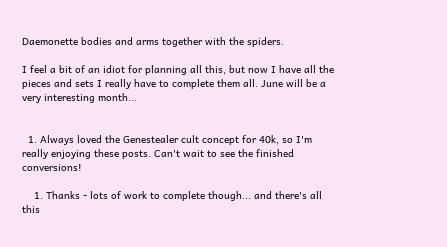Daemonette bodies and arms together with the spiders.

I feel a bit of an idiot for planning all this, but now I have all the pieces and sets I really have to complete them all. June will be a very interesting month...


  1. Always loved the Genestealer cult concept for 40k, so I'm really enjoying these posts. Can't wait to see the finished conversions!

    1. Thanks - lots of work to complete though... and there's all this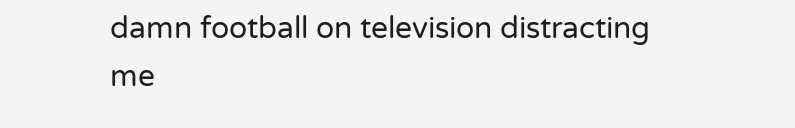damn football on television distracting me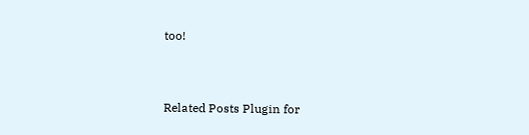too!


Related Posts Plugin for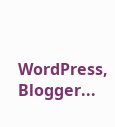WordPress, Blogger...